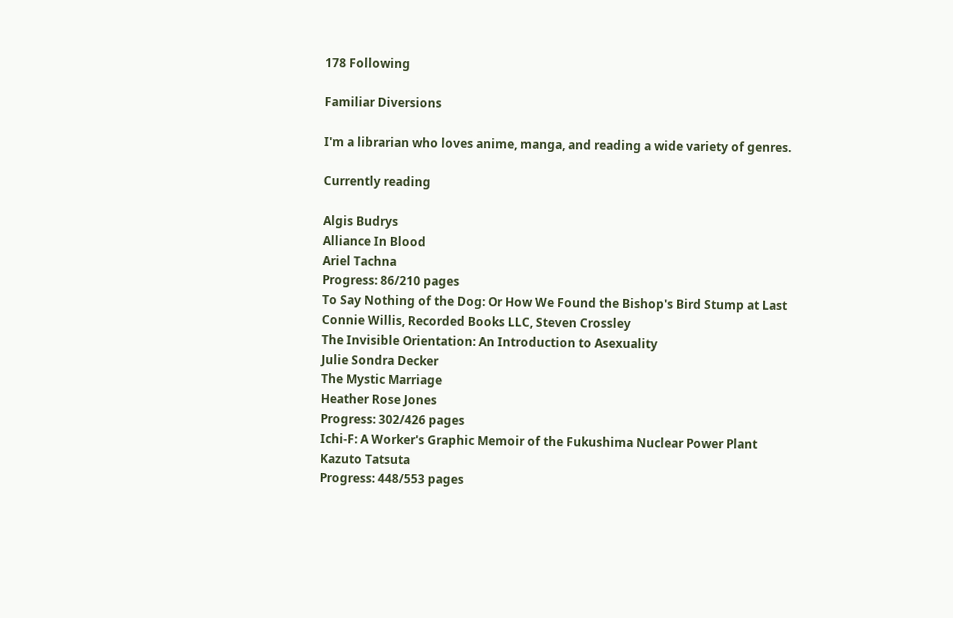178 Following

Familiar Diversions

I'm a librarian who loves anime, manga, and reading a wide variety of genres.

Currently reading

Algis Budrys
Alliance In Blood
Ariel Tachna
Progress: 86/210 pages
To Say Nothing of the Dog: Or How We Found the Bishop's Bird Stump at Last
Connie Willis, Recorded Books LLC, Steven Crossley
The Invisible Orientation: An Introduction to Asexuality
Julie Sondra Decker
The Mystic Marriage
Heather Rose Jones
Progress: 302/426 pages
Ichi-F: A Worker's Graphic Memoir of the Fukushima Nuclear Power Plant
Kazuto Tatsuta
Progress: 448/553 pages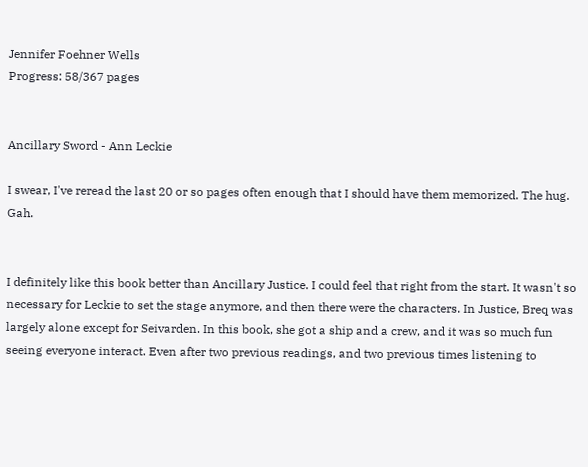Jennifer Foehner Wells
Progress: 58/367 pages


Ancillary Sword - Ann Leckie

I swear, I've reread the last 20 or so pages often enough that I should have them memorized. The hug. Gah.


I definitely like this book better than Ancillary Justice. I could feel that right from the start. It wasn't so necessary for Leckie to set the stage anymore, and then there were the characters. In Justice, Breq was largely alone except for Seivarden. In this book, she got a ship and a crew, and it was so much fun seeing everyone interact. Even after two previous readings, and two previous times listening to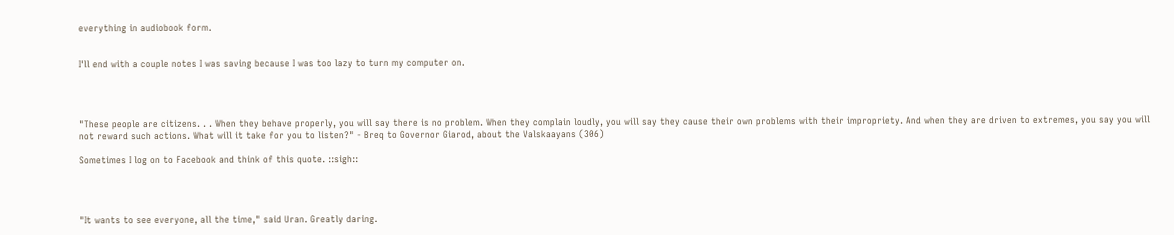everything in audiobook form.


I'll end with a couple notes I was saving because I was too lazy to turn my computer on.




"These people are citizens. . . When they behave properly, you will say there is no problem. When they complain loudly, you will say they cause their own problems with their impropriety. And when they are driven to extremes, you say you will not reward such actions. What will it take for you to listen?" - Breq to Governor Giarod, about the Valskaayans (306)

Sometimes I log on to Facebook and think of this quote. ::sigh::




"It wants to see everyone, all the time," said Uran. Greatly daring.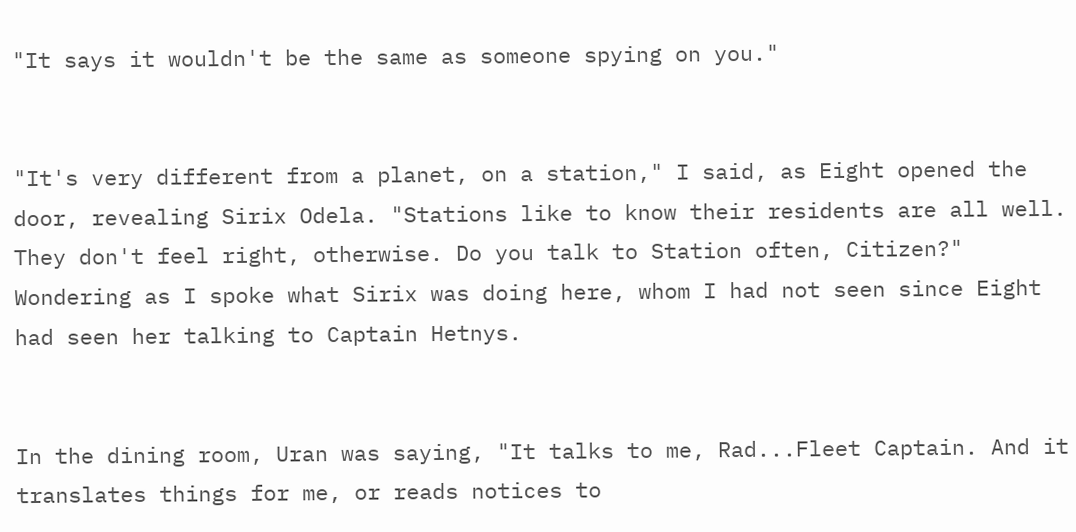"It says it wouldn't be the same as someone spying on you."


"It's very different from a planet, on a station," I said, as Eight opened the door, revealing Sirix Odela. "Stations like to know their residents are all well. They don't feel right, otherwise. Do you talk to Station often, Citizen?" Wondering as I spoke what Sirix was doing here, whom I had not seen since Eight had seen her talking to Captain Hetnys.


In the dining room, Uran was saying, "It talks to me, Rad...Fleet Captain. And it translates things for me, or reads notices to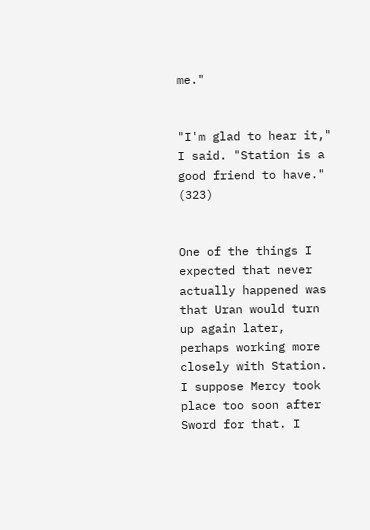me."


"I'm glad to hear it," I said. "Station is a good friend to have." (323)


One of the things I expected that never actually happened was that Uran would turn up again later, perhaps working more closely with Station. I suppose Mercy took place too soon after Sword for that. I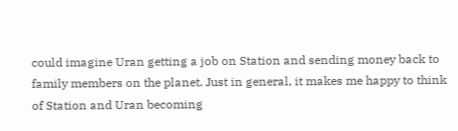could imagine Uran getting a job on Station and sending money back to family members on the planet. Just in general, it makes me happy to think of Station and Uran becoming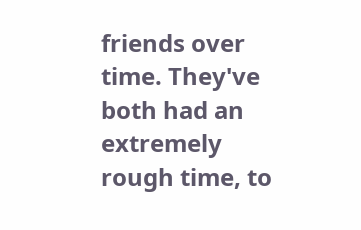friends over time. They've both had an extremely rough time, to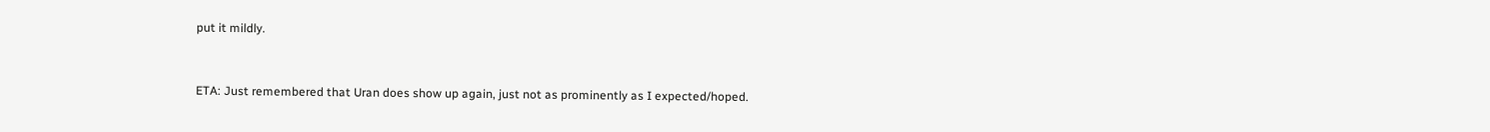put it mildly.


ETA: Just remembered that Uran does show up again, just not as prominently as I expected/hoped.